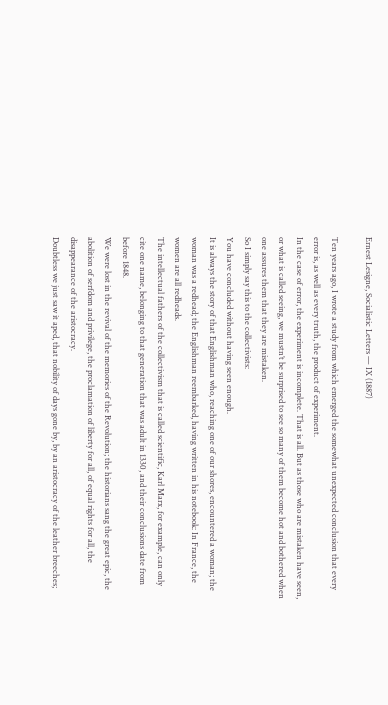Ernest Lesigne, Socialistic Letters — IX (1887)

Ten years ago, I wrote a study from which emerged the somewhat unexpected conclusion that every error is, as well as every truth, the product of experiment.
In the case of error, the experiment is incomplete. That is all. But as those who are mistaken have seen, or what is called seeing, we mustn’t be surprised to see so many of them become hot and bothered when one assures them that they are mistaken.
So I simply say this to the collectivists:
You have concluded without having seen enough.
It is always the story of that Englishman who, reaching one of our shores, encountered a woman; the woman was a redhead; the Englishman reembarked, having written in his notebook: In France, the women are all redheads.
The intellectual fathers of the collectivism that is called scientific, Karl Marx, for example, can only cite one name, belonging to that generation that was adult in 1330, and their conclusions date from before 1848.
We were lost in the revival of the memories of the Revolution; the historians sang the great epic, the abolition of serfdom and privilege, the proclamation of liberty for all, of equal rights for all, the disappearance of the aristocracy.
Doubtless we just saw it aped, that nobility of days gone by, by an aristocracy of the leather breeches;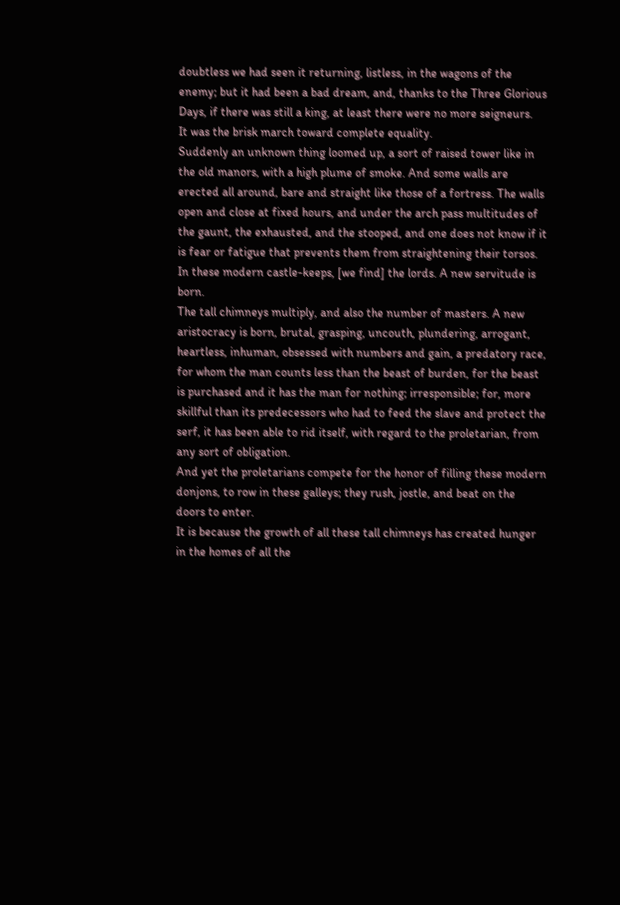doubtless we had seen it returning, listless, in the wagons of the enemy; but it had been a bad dream, and, thanks to the Three Glorious Days, if there was still a king, at least there were no more seigneurs.
It was the brisk march toward complete equality.
Suddenly an unknown thing loomed up, a sort of raised tower like in the old manors, with a high plume of smoke. And some walls are erected all around, bare and straight like those of a fortress. The walls open and close at fixed hours, and under the arch pass multitudes of the gaunt, the exhausted, and the stooped, and one does not know if it is fear or fatigue that prevents them from straightening their torsos. In these modern castle-keeps, [we find] the lords. A new servitude is born.
The tall chimneys multiply, and also the number of masters. A new aristocracy is born, brutal, grasping, uncouth, plundering, arrogant, heartless, inhuman, obsessed with numbers and gain, a predatory race, for whom the man counts less than the beast of burden, for the beast is purchased and it has the man for nothing; irresponsible; for, more skillful than its predecessors who had to feed the slave and protect the serf, it has been able to rid itself, with regard to the proletarian, from any sort of obligation.
And yet the proletarians compete for the honor of filling these modern donjons, to row in these galleys; they rush, jostle, and beat on the doors to enter.
It is because the growth of all these tall chimneys has created hunger in the homes of all the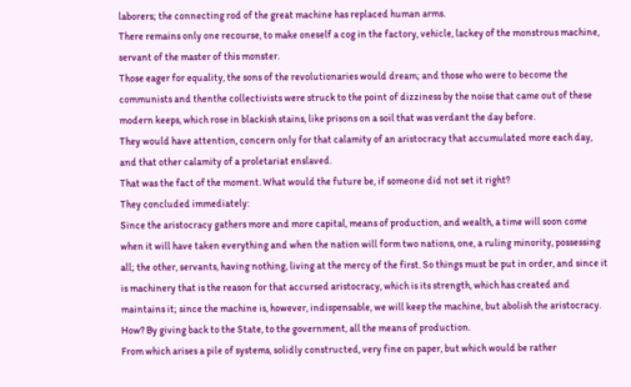laborers; the connecting rod of the great machine has replaced human arms.
There remains only one recourse, to make oneself a cog in the factory, vehicle, lackey of the monstrous machine, servant of the master of this monster.
Those eager for equality, the sons of the revolutionaries would dream; and those who were to become the communists and thenthe collectivists were struck to the point of dizziness by the noise that came out of these modern keeps, which rose in blackish stains, like prisons on a soil that was verdant the day before.
They would have attention, concern only for that calamity of an aristocracy that accumulated more each day, and that other calamity of a proletariat enslaved.
That was the fact of the moment. What would the future be, if someone did not set it right?
They concluded immediately:
Since the aristocracy gathers more and more capital, means of production, and wealth, a time will soon come when it will have taken everything and when the nation will form two nations, one, a ruling minority, possessing all; the other, servants, having nothing, living at the mercy of the first. So things must be put in order, and since it is machinery that is the reason for that accursed aristocracy, which is its strength, which has created and maintains it; since the machine is, however, indispensable, we will keep the machine, but abolish the aristocracy. How? By giving back to the State, to the government, all the means of production.
From which arises a pile of systems, solidly constructed, very fine on paper, but which would be rather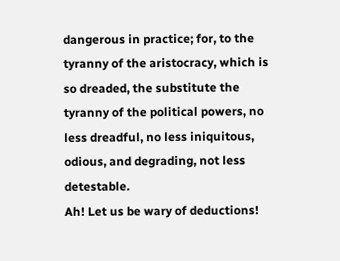dangerous in practice; for, to the tyranny of the aristocracy, which is so dreaded, the substitute the tyranny of the political powers, no less dreadful, no less iniquitous, odious, and degrading, not less detestable.
Ah! Let us be wary of deductions!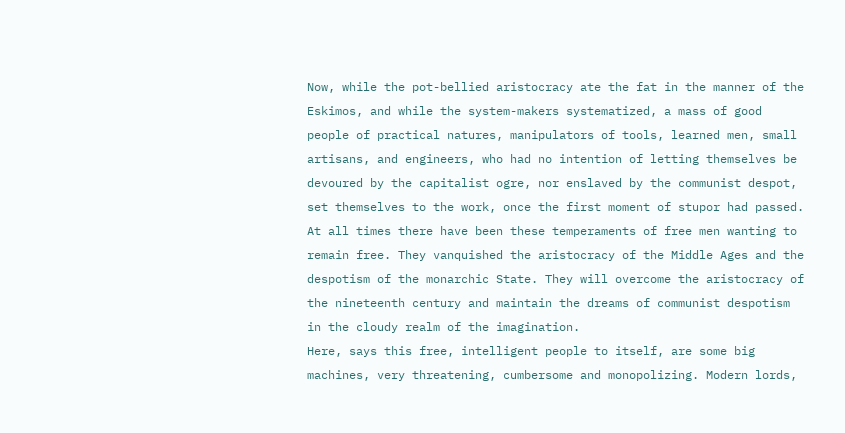Now, while the pot-bellied aristocracy ate the fat in the manner of the Eskimos, and while the system-makers systematized, a mass of good people of practical natures, manipulators of tools, learned men, small artisans, and engineers, who had no intention of letting themselves be devoured by the capitalist ogre, nor enslaved by the communist despot, set themselves to the work, once the first moment of stupor had passed.
At all times there have been these temperaments of free men wanting to remain free. They vanquished the aristocracy of the Middle Ages and the despotism of the monarchic State. They will overcome the aristocracy of the nineteenth century and maintain the dreams of communist despotism in the cloudy realm of the imagination.
Here, says this free, intelligent people to itself, are some big machines, very threatening, cumbersome and monopolizing. Modern lords,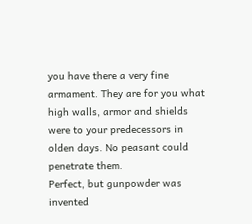you have there a very fine armament. They are for you what high walls, armor and shields were to your predecessors in olden days. No peasant could penetrate them.
Perfect, but gunpowder was invented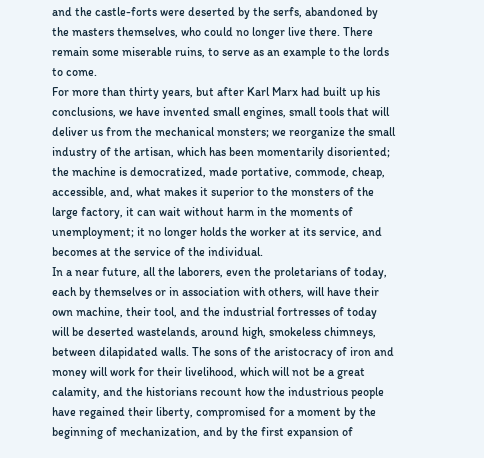and the castle-forts were deserted by the serfs, abandoned by the masters themselves, who could no longer live there. There remain some miserable ruins, to serve as an example to the lords to come.
For more than thirty years, but after Karl Marx had built up his conclusions, we have invented small engines, small tools that will deliver us from the mechanical monsters; we reorganize the small industry of the artisan, which has been momentarily disoriented; the machine is democratized, made portative, commode, cheap, accessible, and, what makes it superior to the monsters of the large factory, it can wait without harm in the moments of unemployment; it no longer holds the worker at its service, and becomes at the service of the individual.
In a near future, all the laborers, even the proletarians of today, each by themselves or in association with others, will have their own machine, their tool, and the industrial fortresses of today will be deserted wastelands, around high, smokeless chimneys, between dilapidated walls. The sons of the aristocracy of iron and money will work for their livelihood, which will not be a great calamity, and the historians recount how the industrious people have regained their liberty, compromised for a moment by the beginning of mechanization, and by the first expansion of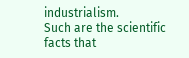industrialism.
Such are the scientific facts that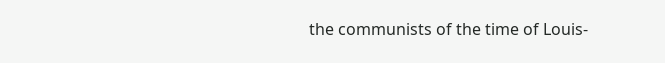the communists of the time of Louis-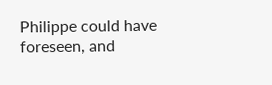Philippe could have foreseen, and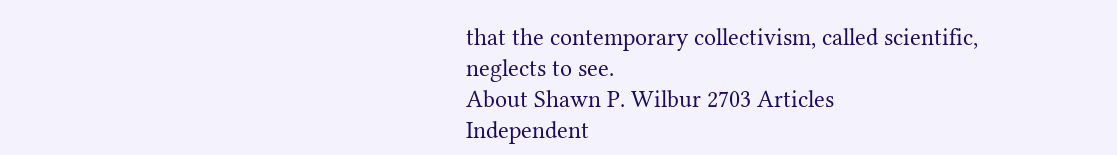that the contemporary collectivism, called scientific, neglects to see.
About Shawn P. Wilbur 2703 Articles
Independent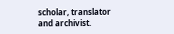scholar, translator and archivist.